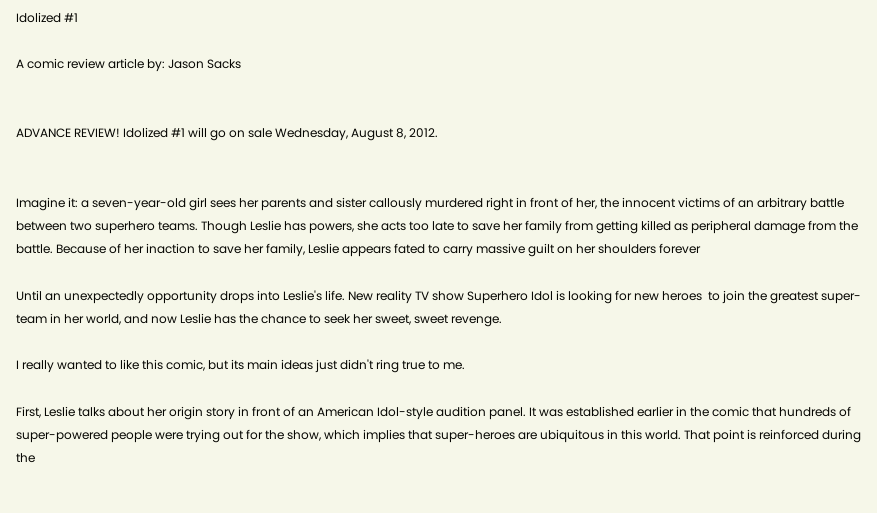Idolized #1

A comic review article by: Jason Sacks


ADVANCE REVIEW! Idolized #1 will go on sale Wednesday, August 8, 2012.


Imagine it: a seven-year-old girl sees her parents and sister callously murdered right in front of her, the innocent victims of an arbitrary battle between two superhero teams. Though Leslie has powers, she acts too late to save her family from getting killed as peripheral damage from the battle. Because of her inaction to save her family, Leslie appears fated to carry massive guilt on her shoulders forever

Until an unexpectedly opportunity drops into Leslie's life. New reality TV show Superhero Idol is looking for new heroes  to join the greatest super-team in her world, and now Leslie has the chance to seek her sweet, sweet revenge.

I really wanted to like this comic, but its main ideas just didn't ring true to me.

First, Leslie talks about her origin story in front of an American Idol-style audition panel. It was established earlier in the comic that hundreds of super-powered people were trying out for the show, which implies that super-heroes are ubiquitous in this world. That point is reinforced during the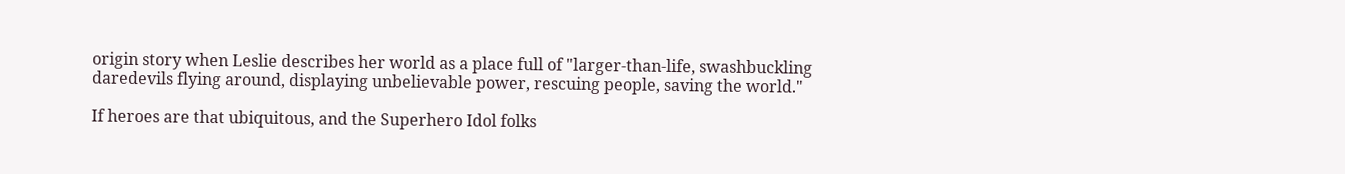origin story when Leslie describes her world as a place full of "larger-than-life, swashbuckling daredevils flying around, displaying unbelievable power, rescuing people, saving the world."

If heroes are that ubiquitous, and the Superhero Idol folks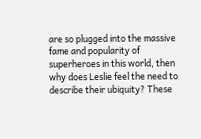are so plugged into the massive fame and popularity of superheroes in this world, then why does Leslie feel the need to describe their ubiquity? These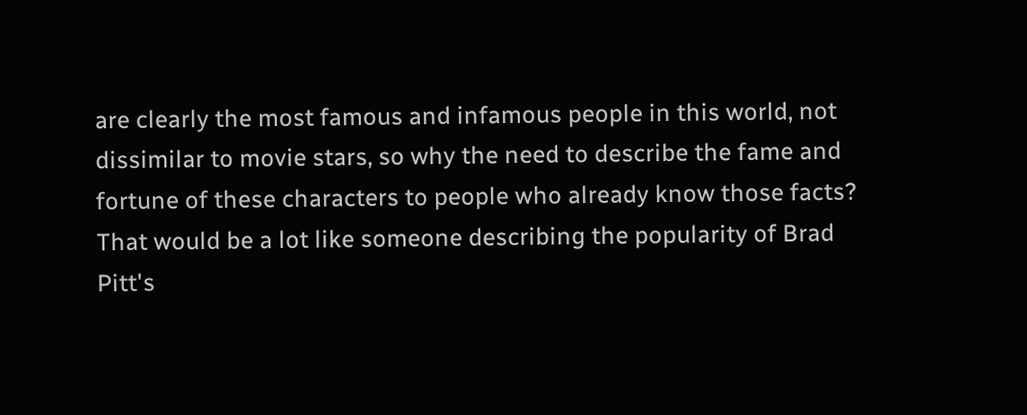are clearly the most famous and infamous people in this world, not dissimilar to movie stars, so why the need to describe the fame and fortune of these characters to people who already know those facts? That would be a lot like someone describing the popularity of Brad Pitt's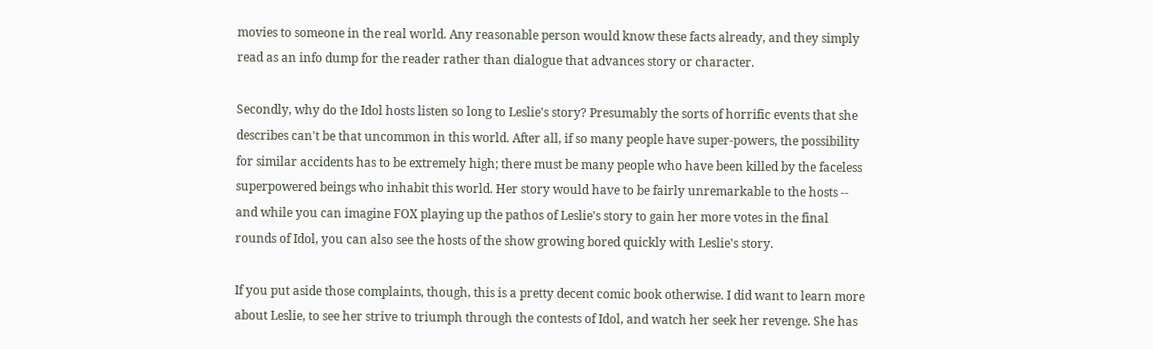movies to someone in the real world. Any reasonable person would know these facts already, and they simply read as an info dump for the reader rather than dialogue that advances story or character.

Secondly, why do the Idol hosts listen so long to Leslie's story? Presumably the sorts of horrific events that she describes can't be that uncommon in this world. After all, if so many people have super-powers, the possibility for similar accidents has to be extremely high; there must be many people who have been killed by the faceless superpowered beings who inhabit this world. Her story would have to be fairly unremarkable to the hosts -- and while you can imagine FOX playing up the pathos of Leslie's story to gain her more votes in the final rounds of Idol, you can also see the hosts of the show growing bored quickly with Leslie's story.

If you put aside those complaints, though, this is a pretty decent comic book otherwise. I did want to learn more about Leslie, to see her strive to triumph through the contests of Idol, and watch her seek her revenge. She has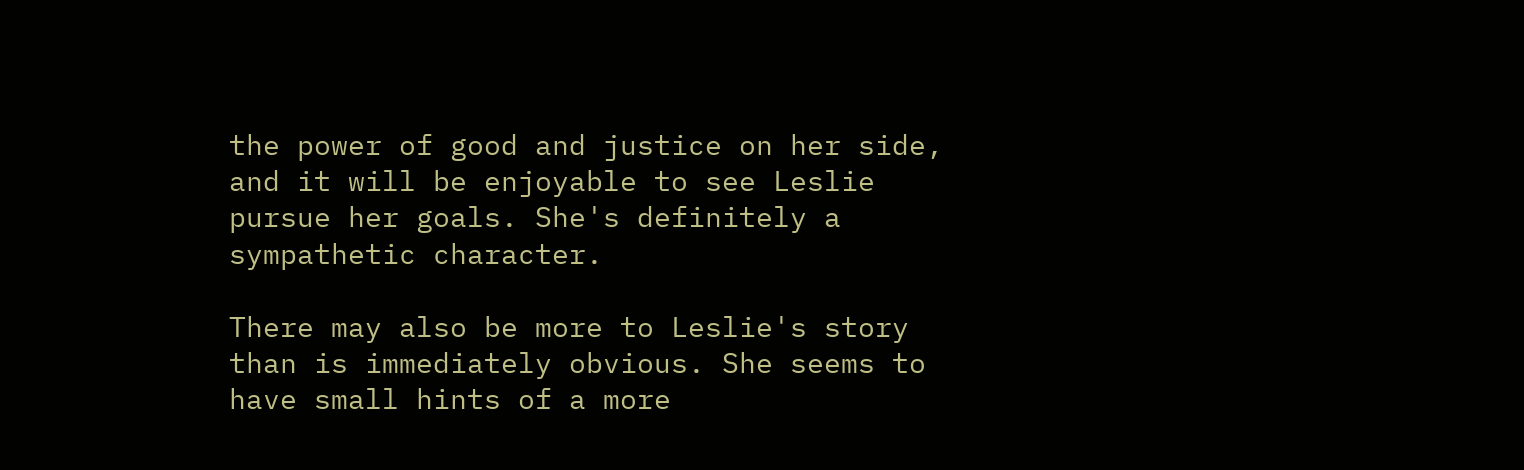the power of good and justice on her side, and it will be enjoyable to see Leslie pursue her goals. She's definitely a sympathetic character.

There may also be more to Leslie's story than is immediately obvious. She seems to have small hints of a more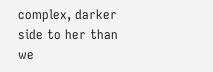complex, darker side to her than we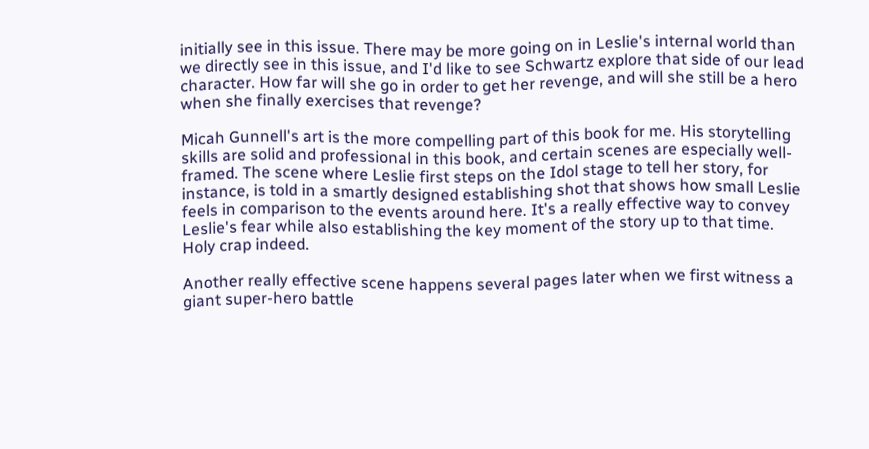initially see in this issue. There may be more going on in Leslie's internal world than we directly see in this issue, and I'd like to see Schwartz explore that side of our lead character. How far will she go in order to get her revenge, and will she still be a hero when she finally exercises that revenge?

Micah Gunnell's art is the more compelling part of this book for me. His storytelling skills are solid and professional in this book, and certain scenes are especially well-framed. The scene where Leslie first steps on the Idol stage to tell her story, for instance, is told in a smartly designed establishing shot that shows how small Leslie feels in comparison to the events around here. It's a really effective way to convey Leslie's fear while also establishing the key moment of the story up to that time. Holy crap indeed.

Another really effective scene happens several pages later when we first witness a giant super-hero battle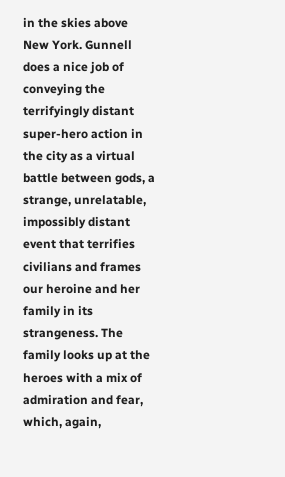in the skies above New York. Gunnell does a nice job of conveying the terrifyingly distant super-hero action in the city as a virtual battle between gods, a strange, unrelatable, impossibly distant event that terrifies civilians and frames our heroine and her family in its strangeness. The family looks up at the heroes with a mix of admiration and fear, which, again,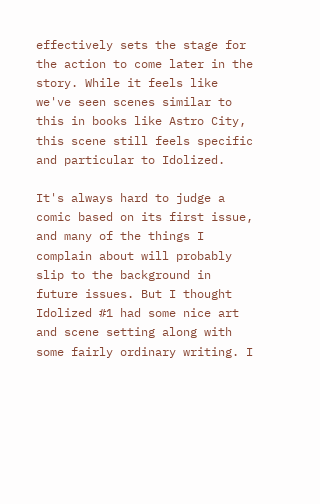effectively sets the stage for the action to come later in the story. While it feels like we've seen scenes similar to this in books like Astro City, this scene still feels specific and particular to Idolized.

It's always hard to judge a comic based on its first issue, and many of the things I complain about will probably slip to the background in future issues. But I thought Idolized #1 had some nice art and scene setting along with some fairly ordinary writing. I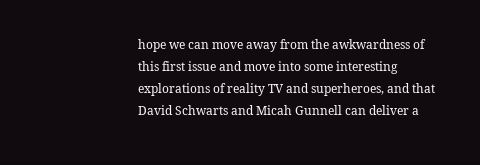hope we can move away from the awkwardness of this first issue and move into some interesting explorations of reality TV and superheroes, and that David Schwarts and Micah Gunnell can deliver a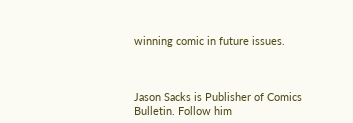winning comic in future issues.



Jason Sacks is Publisher of Comics Bulletin. Follow him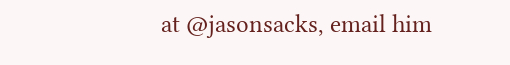at @jasonsacks, email him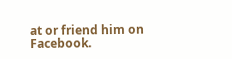at or friend him on Facebook.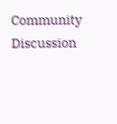Community Discussion